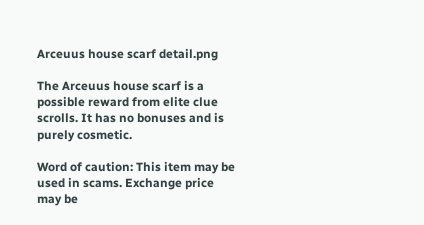Arceuus house scarf detail.png

The Arceuus house scarf is a possible reward from elite clue scrolls. It has no bonuses and is purely cosmetic.

Word of caution: This item may be used in scams. Exchange price may be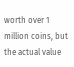worth over 1 million coins, but the actual value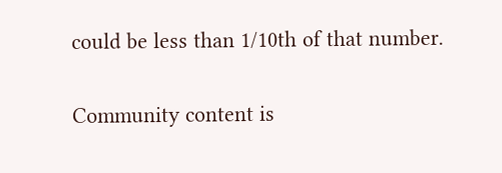could be less than 1/10th of that number.

Community content is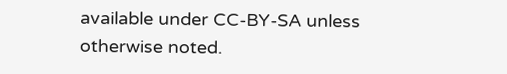available under CC-BY-SA unless otherwise noted.